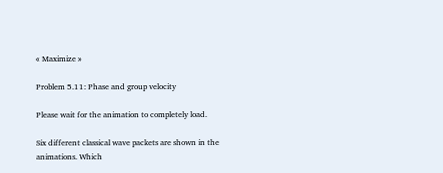« Maximize »

Problem 5.11: Phase and group velocity

Please wait for the animation to completely load.

Six different classical wave packets are shown in the animations. Which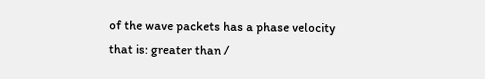of the wave packets has a phase velocity that is: greater than /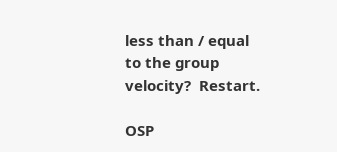less than / equal to the group velocity?  Restart.

OSP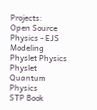Projects:
Open Source Physics - EJS Modeling
Physlet Physics
Physlet Quantum Physics
STP Book